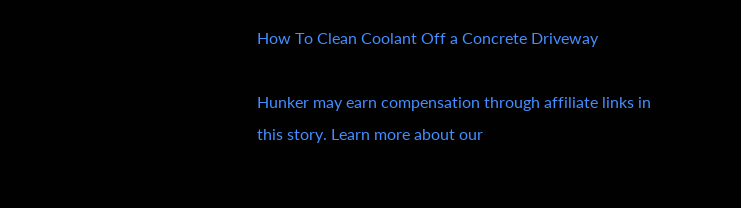How To Clean Coolant Off a Concrete Driveway

Hunker may earn compensation through affiliate links in this story. Learn more about our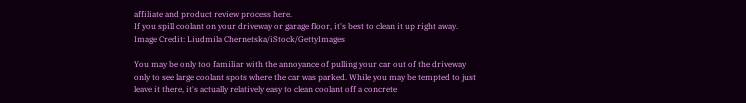affiliate and product review process here.
If you spill coolant on your driveway or garage floor, it's best to clean it up right away.
Image Credit: Liudmila Chernetska/iStock/GettyImages

You may be only too familiar with the annoyance of pulling your car out of the driveway only to see large coolant spots where the car was parked. While you may be tempted to just leave it there, it's actually relatively easy to clean coolant off a concrete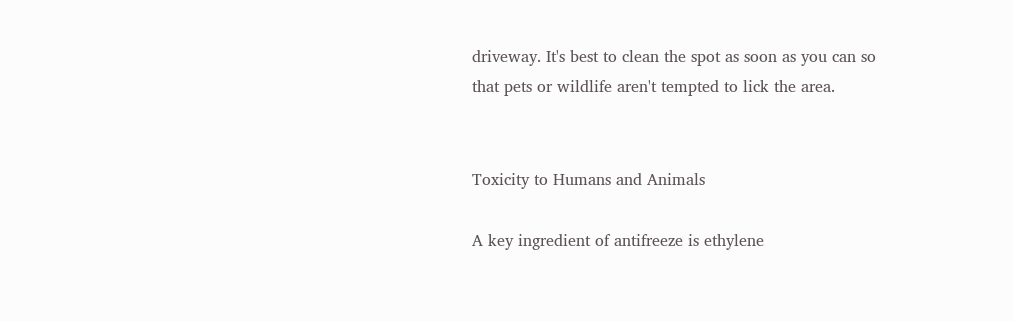driveway. It's best to clean the spot as soon as you can so that pets or wildlife aren't tempted to lick the area.


Toxicity to Humans and Animals

A key ingredient of antifreeze is ethylene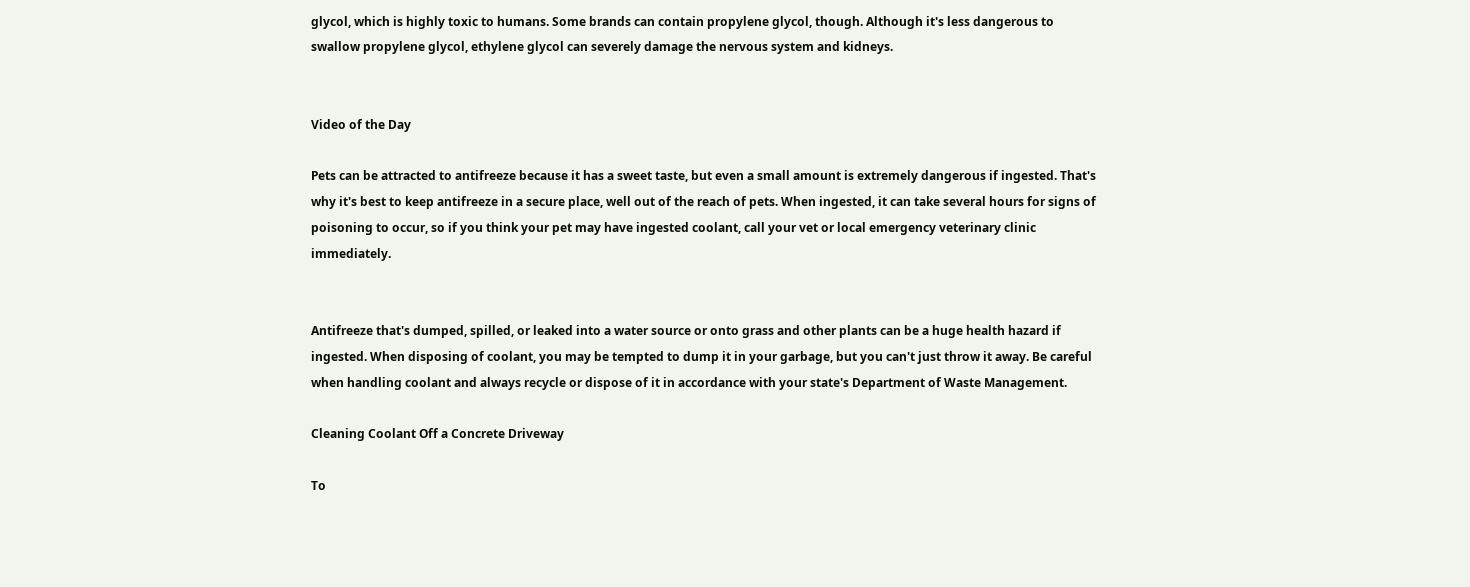glycol, which is highly toxic to humans. Some brands can contain propylene glycol, though. Although it's less dangerous to swallow propylene glycol, ethylene glycol can severely damage the nervous system and kidneys.


Video of the Day

Pets can be attracted to antifreeze because it has a sweet taste, but even a small amount is extremely dangerous if ingested. That's why it's best to keep antifreeze in a secure place, well out of the reach of pets. When ingested, it can take several hours for signs of poisoning to occur, so if you think your pet may have ingested coolant, call your vet or local emergency veterinary clinic immediately.


Antifreeze that's dumped, spilled, or leaked into a water source or onto grass and other plants can be a huge health hazard if ingested. When disposing of coolant, you may be tempted to dump it in your garbage, but you can't just throw it away. Be careful when handling coolant and always recycle or dispose of it in accordance with your state's Department of Waste Management.

Cleaning Coolant Off a Concrete Driveway

To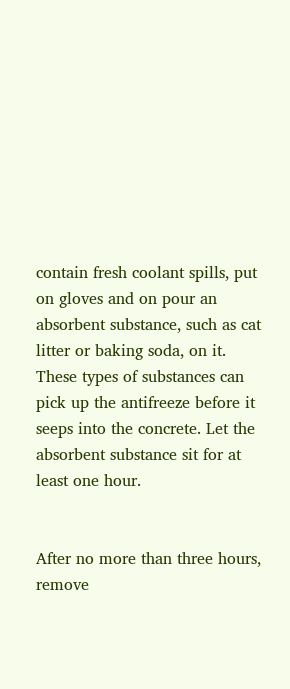contain fresh coolant spills, put on gloves and on pour an absorbent substance, such as cat litter or baking soda, on it. These types of substances can pick up the antifreeze before it seeps into the concrete. Let the absorbent substance sit for at least one hour.


After no more than three hours, remove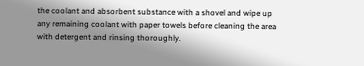the coolant and absorbent substance with a shovel and wipe up any remaining coolant with paper towels before cleaning the area with detergent and rinsing thoroughly.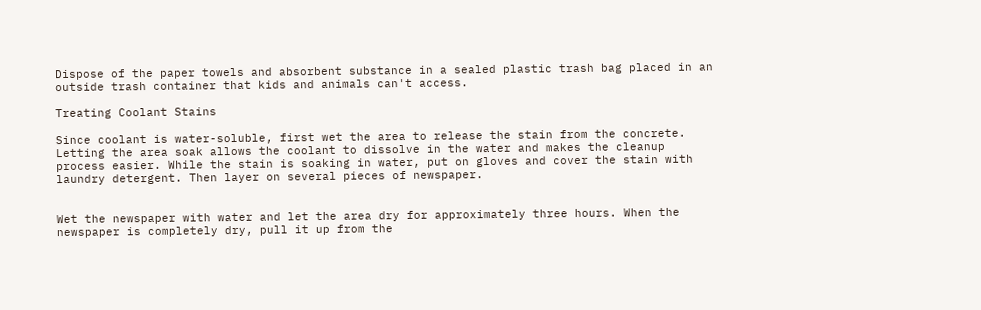Dispose of the paper towels and absorbent substance in a sealed plastic trash bag placed in an outside trash container that kids and animals can't access.

Treating Coolant Stains

Since coolant is water-soluble, first wet the area to release the stain from the concrete. Letting the area soak allows the coolant to dissolve in the water and makes the cleanup process easier. While the stain is soaking in water, put on gloves and cover the stain with laundry detergent. Then layer on several pieces of newspaper.


Wet the newspaper with water and let the area dry for approximately three hours. When the newspaper is completely dry, pull it up from the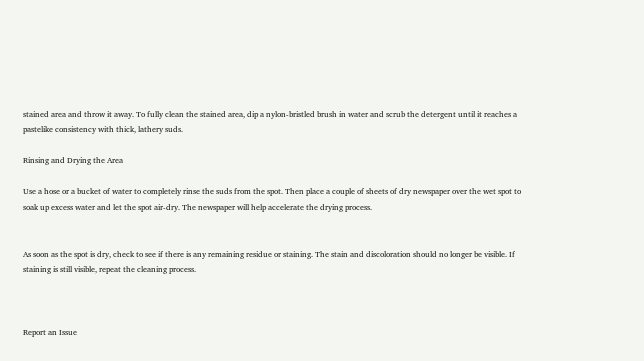stained area and throw it away. To fully clean the stained area, dip a nylon-bristled brush in water and scrub the detergent until it reaches a pastelike consistency with thick, lathery suds.

Rinsing and Drying the Area

Use a hose or a bucket of water to completely rinse the suds from the spot. Then place a couple of sheets of dry newspaper over the wet spot to soak up excess water and let the spot air-dry. The newspaper will help accelerate the drying process.


As soon as the spot is dry, check to see if there is any remaining residue or staining. The stain and discoloration should no longer be visible. If staining is still visible, repeat the cleaning process.



Report an Issue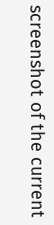screenshot of the current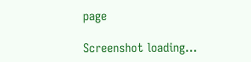page

Screenshot loading...